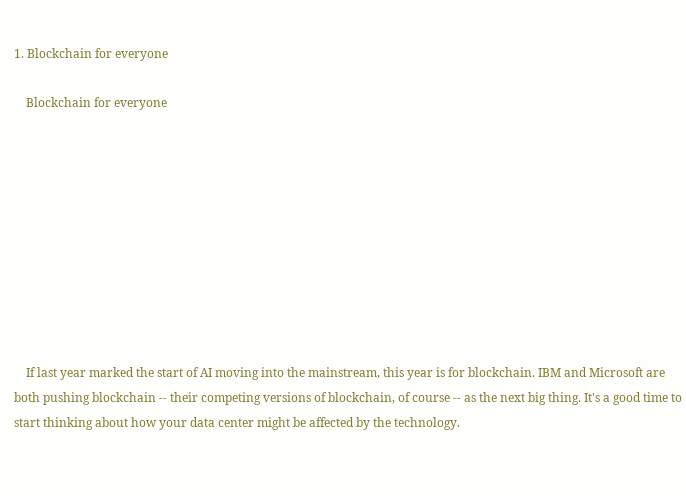1. Blockchain for everyone

    Blockchain for everyone










    If last year marked the start of AI moving into the mainstream, this year is for blockchain. IBM and Microsoft are both pushing blockchain -- their competing versions of blockchain, of course -- as the next big thing. It's a good time to start thinking about how your data center might be affected by the technology.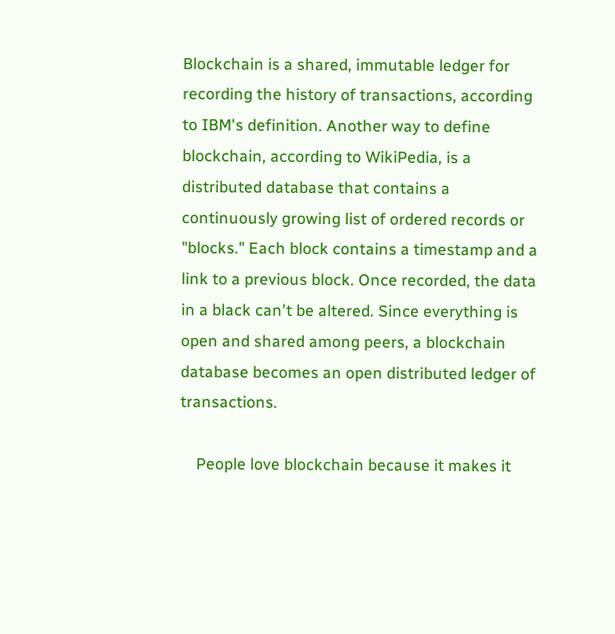Blockchain is a shared, immutable ledger for recording the history of transactions, according to IBM's definition. Another way to define blockchain, according to WikiPedia, is a distributed database that contains a continuously growing list of ordered records or "blocks." Each block contains a timestamp and a link to a previous block. Once recorded, the data in a black can't be altered. Since everything is open and shared among peers, a blockchain database becomes an open distributed ledger of transactions.

    People love blockchain because it makes it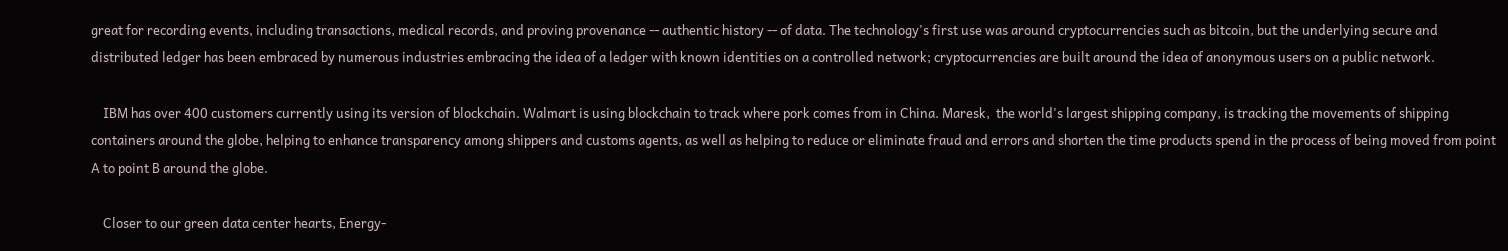great for recording events, including transactions, medical records, and proving provenance -- authentic history -- of data. The technology's first use was around cryptocurrencies such as bitcoin, but the underlying secure and distributed ledger has been embraced by numerous industries embracing the idea of a ledger with known identities on a controlled network; cryptocurrencies are built around the idea of anonymous users on a public network.

    IBM has over 400 customers currently using its version of blockchain. Walmart is using blockchain to track where pork comes from in China. Maresk,  the world's largest shipping company, is tracking the movements of shipping containers around the globe, helping to enhance transparency among shippers and customs agents, as well as helping to reduce or eliminate fraud and errors and shorten the time products spend in the process of being moved from point A to point B around the globe.

    Closer to our green data center hearts, Energy-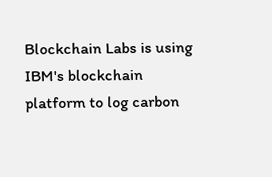Blockchain Labs is using IBM's blockchain platform to log carbon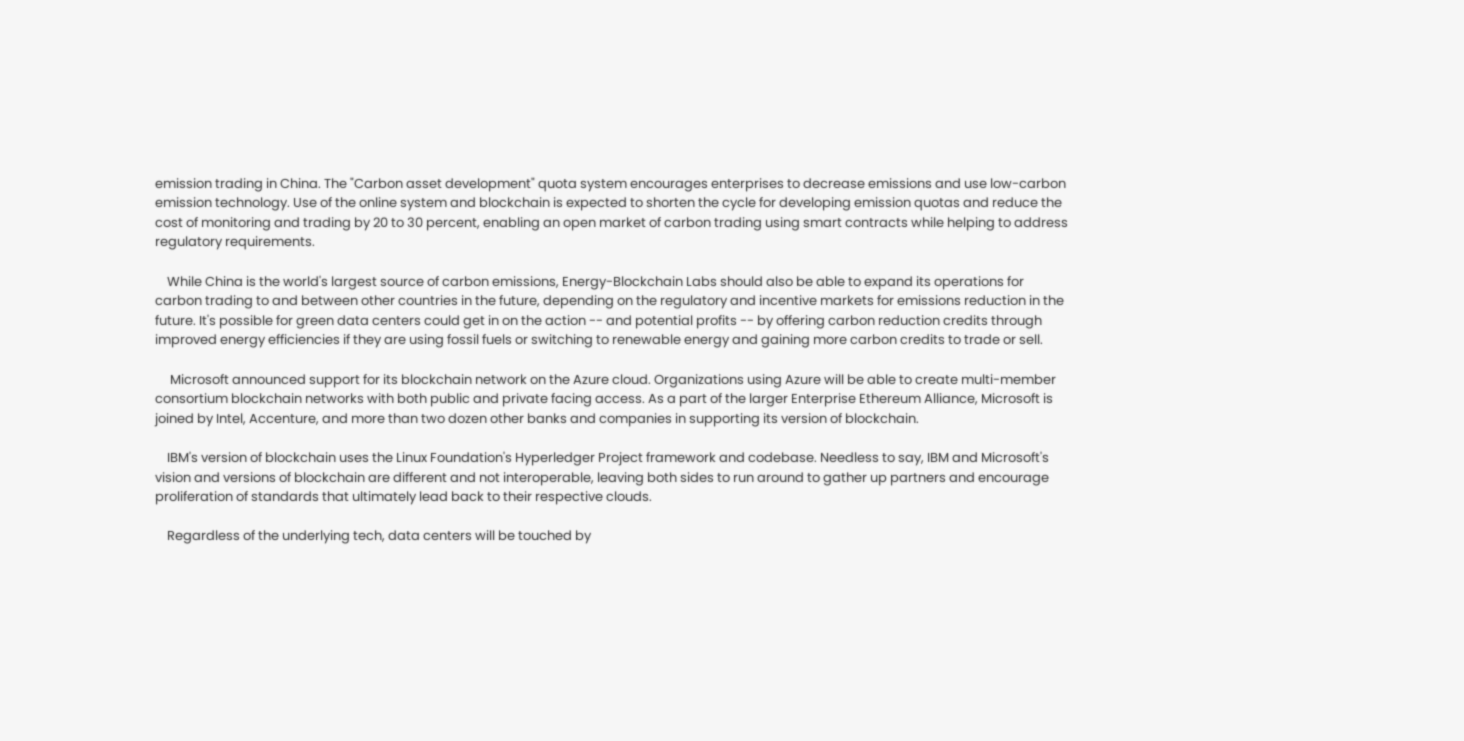emission trading in China. The "Carbon asset development" quota system encourages enterprises to decrease emissions and use low-carbon emission technology. Use of the online system and blockchain is expected to shorten the cycle for developing emission quotas and reduce the cost of monitoring and trading by 20 to 30 percent, enabling an open market of carbon trading using smart contracts while helping to address regulatory requirements.

    While China is the world's largest source of carbon emissions, Energy-Blockchain Labs should also be able to expand its operations for carbon trading to and between other countries in the future, depending on the regulatory and incentive markets for emissions reduction in the future. It's possible for green data centers could get in on the action -- and potential profits -- by offering carbon reduction credits through improved energy efficiencies if they are using fossil fuels or switching to renewable energy and gaining more carbon credits to trade or sell.

     Microsoft announced support for its blockchain network on the Azure cloud. Organizations using Azure will be able to create multi-member consortium blockchain networks with both public and private facing access. As a part of the larger Enterprise Ethereum Alliance, Microsoft is joined by Intel, Accenture, and more than two dozen other banks and companies in supporting its version of blockchain.

    IBM's version of blockchain uses the Linux Foundation's Hyperledger Project framework and codebase. Needless to say, IBM and Microsoft's vision and versions of blockchain are different and not interoperable, leaving both sides to run around to gather up partners and encourage proliferation of standards that ultimately lead back to their respective clouds.

    Regardless of the underlying tech, data centers will be touched by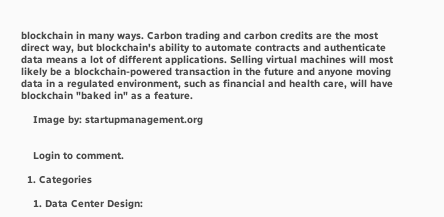blockchain in many ways. Carbon trading and carbon credits are the most direct way, but blockchain's ability to automate contracts and authenticate data means a lot of different applications. Selling virtual machines will most likely be a blockchain-powered transaction in the future and anyone moving data in a regulated environment, such as financial and health care, will have blockchain "baked in" as a feature.

    Image by: startupmanagement.org


    Login to comment.

  1. Categories

    1. Data Center Design: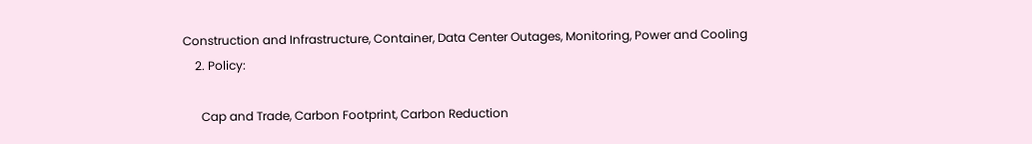Construction and Infrastructure, Container, Data Center Outages, Monitoring, Power and Cooling
    2. Policy:

      Cap and Trade, Carbon Footprint, Carbon Reduction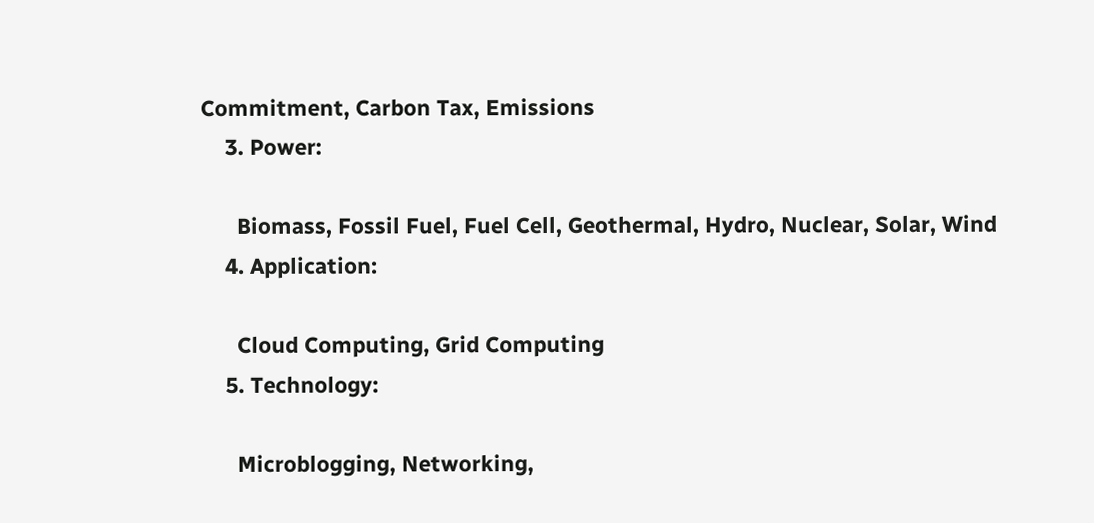Commitment, Carbon Tax, Emissions
    3. Power:

      Biomass, Fossil Fuel, Fuel Cell, Geothermal, Hydro, Nuclear, Solar, Wind
    4. Application:

      Cloud Computing, Grid Computing
    5. Technology:

      Microblogging, Networking,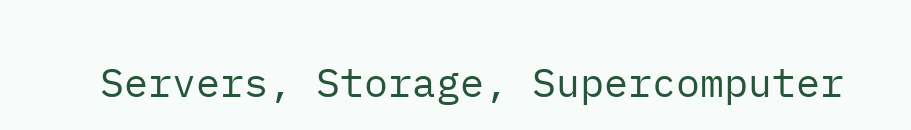Servers, Storage, Supercomputer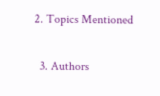2. Topics Mentioned

  3. Authors